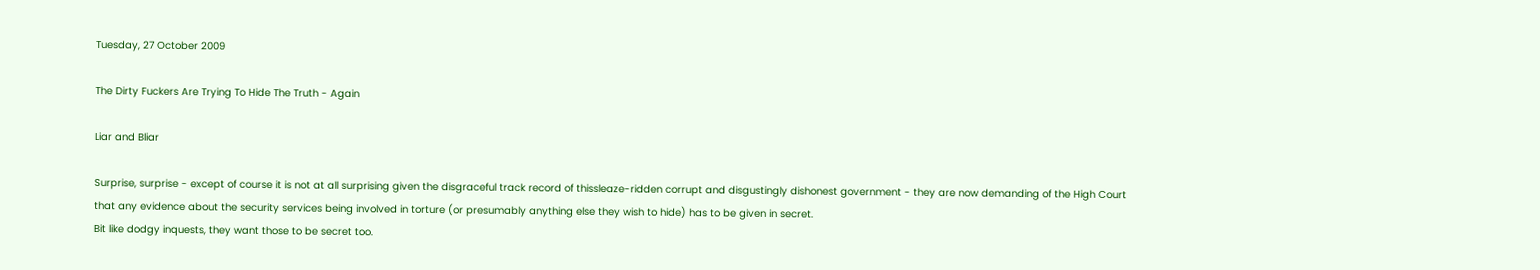Tuesday, 27 October 2009

The Dirty Fuckers Are Trying To Hide The Truth - Again

Liar and Bliar

Surprise, surprise - except of course it is not at all surprising given the disgraceful track record of thissleaze-ridden corrupt and disgustingly dishonest government - they are now demanding of the High Court that any evidence about the security services being involved in torture (or presumably anything else they wish to hide) has to be given in secret.
Bit like dodgy inquests, they want those to be secret too.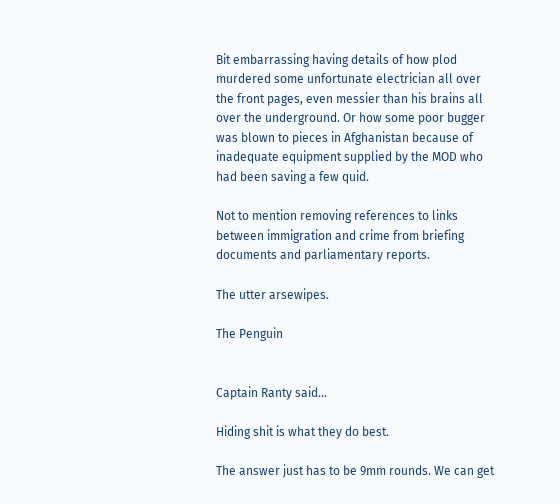Bit embarrassing having details of how plod murdered some unfortunate electrician all over the front pages, even messier than his brains all over the underground. Or how some poor bugger was blown to pieces in Afghanistan because of inadequate equipment supplied by the MOD who had been saving a few quid.

Not to mention removing references to links between immigration and crime from briefing documents and parliamentary reports.

The utter arsewipes.

The Penguin


Captain Ranty said...

Hiding shit is what they do best.

The answer just has to be 9mm rounds. We can get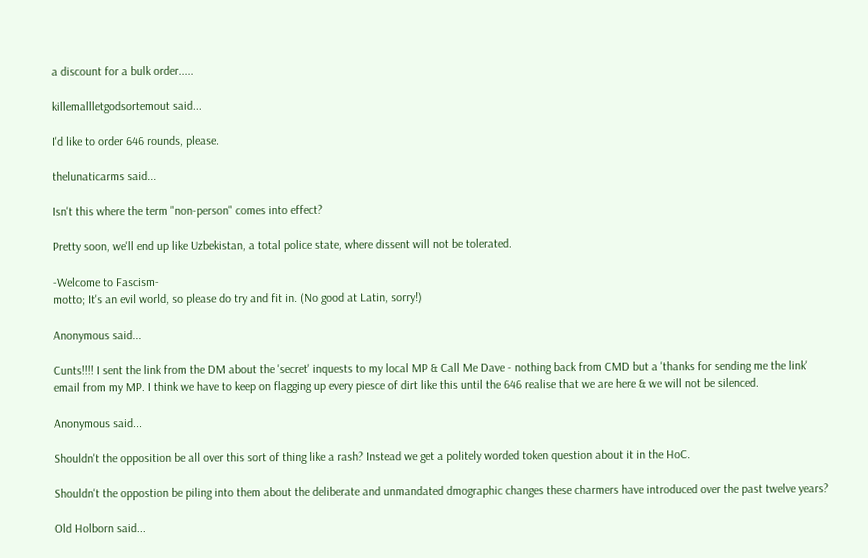a discount for a bulk order.....

killemallletgodsortemout said...

I'd like to order 646 rounds, please.

thelunaticarms said...

Isn't this where the term "non-person" comes into effect?

Pretty soon, we'll end up like Uzbekistan, a total police state, where dissent will not be tolerated.

-Welcome to Fascism-
motto; It's an evil world, so please do try and fit in. (No good at Latin, sorry!)

Anonymous said...

Cunts!!!! I sent the link from the DM about the 'secret' inquests to my local MP & Call Me Dave - nothing back from CMD but a 'thanks for sending me the link' email from my MP. I think we have to keep on flagging up every piesce of dirt like this until the 646 realise that we are here & we will not be silenced.

Anonymous said...

Shouldn't the opposition be all over this sort of thing like a rash? Instead we get a politely worded token question about it in the HoC.

Shouldn't the oppostion be piling into them about the deliberate and unmandated dmographic changes these charmers have introduced over the past twelve years?

Old Holborn said...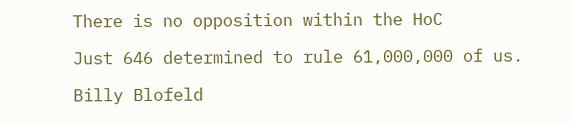There is no opposition within the HoC

Just 646 determined to rule 61,000,000 of us.

Billy Blofeld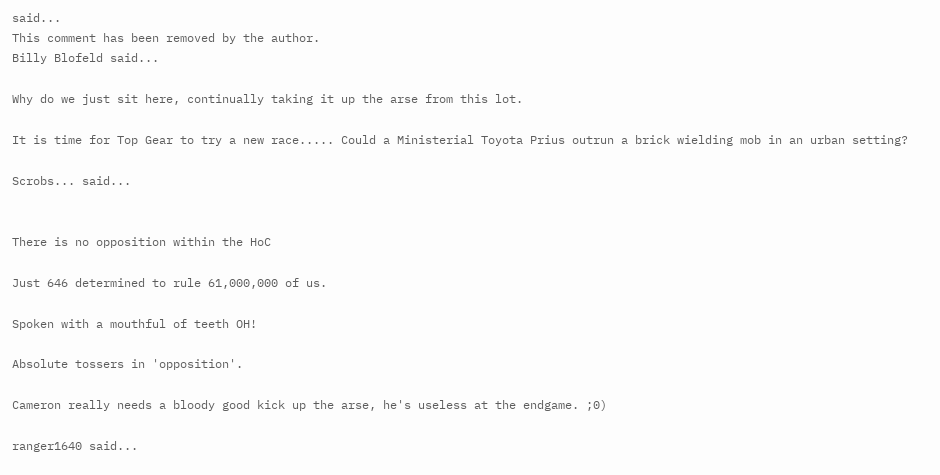said...
This comment has been removed by the author.
Billy Blofeld said...

Why do we just sit here, continually taking it up the arse from this lot.

It is time for Top Gear to try a new race..... Could a Ministerial Toyota Prius outrun a brick wielding mob in an urban setting?

Scrobs... said...


There is no opposition within the HoC

Just 646 determined to rule 61,000,000 of us.

Spoken with a mouthful of teeth OH!

Absolute tossers in 'opposition'.

Cameron really needs a bloody good kick up the arse, he's useless at the endgame. ;0)

ranger1640 said...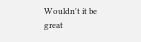Wouldn't it be great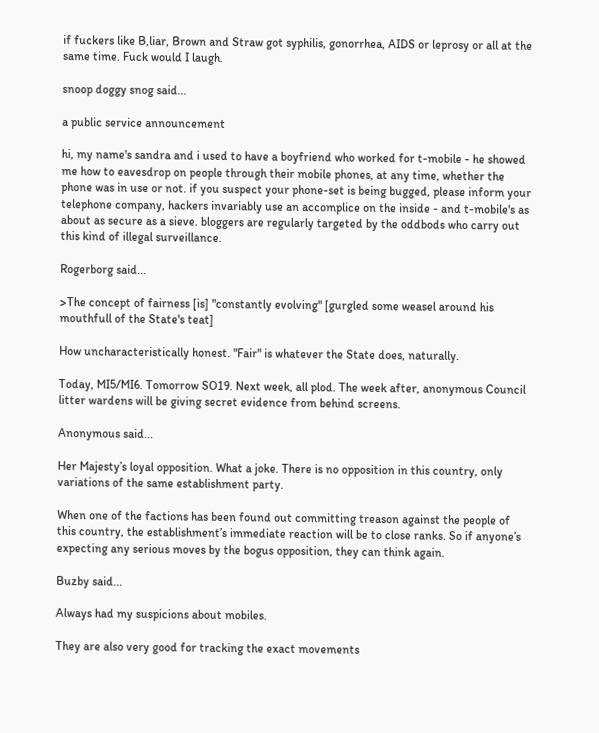if fuckers like B,liar, Brown and Straw got syphilis, gonorrhea, AIDS or leprosy or all at the same time. Fuck would I laugh.

snoop doggy snog said...

a public service announcement

hi, my name's sandra and i used to have a boyfriend who worked for t-mobile - he showed me how to eavesdrop on people through their mobile phones, at any time, whether the phone was in use or not. if you suspect your phone-set is being bugged, please inform your telephone company, hackers invariably use an accomplice on the inside - and t-mobile's as about as secure as a sieve. bloggers are regularly targeted by the oddbods who carry out this kind of illegal surveillance.

Rogerborg said...

>The concept of fairness [is] "constantly evolving" [gurgled some weasel around his mouthfull of the State's teat]

How uncharacteristically honest. "Fair" is whatever the State does, naturally.

Today, MI5/MI6. Tomorrow SO19. Next week, all plod. The week after, anonymous Council litter wardens will be giving secret evidence from behind screens.

Anonymous said...

Her Majesty’s loyal opposition. What a joke. There is no opposition in this country, only variations of the same establishment party.

When one of the factions has been found out committing treason against the people of this country, the establishment’s immediate reaction will be to close ranks. So if anyone’s expecting any serious moves by the bogus opposition, they can think again.

Buzby said...

Always had my suspicions about mobiles.

They are also very good for tracking the exact movements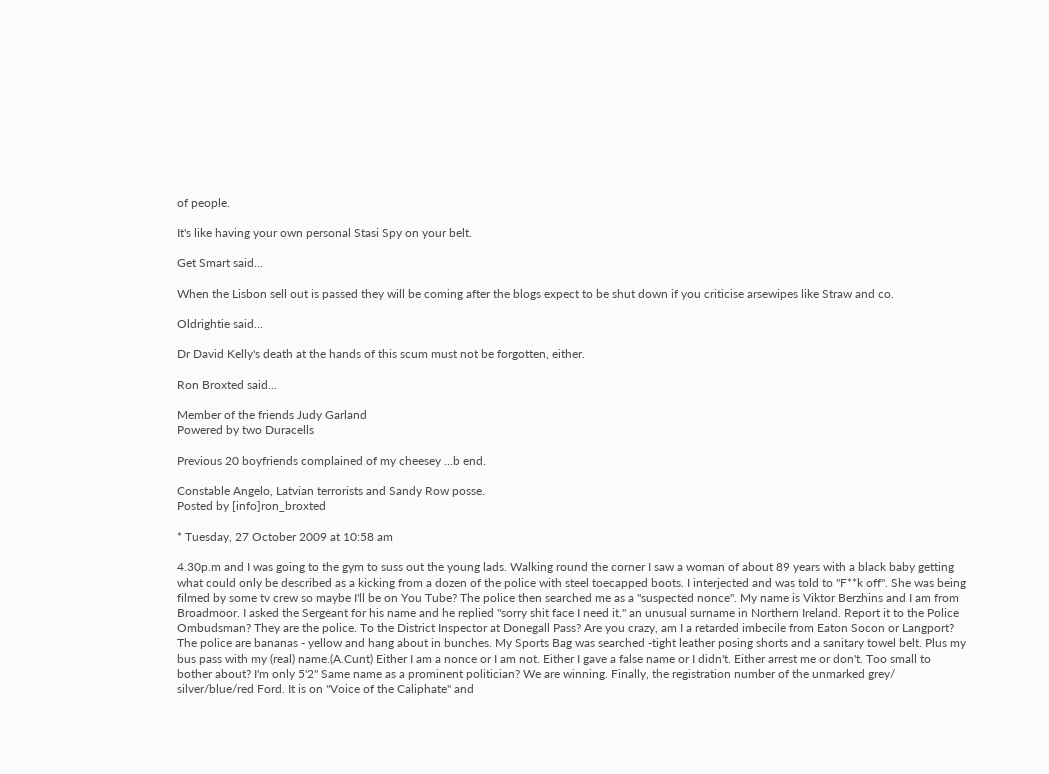of people.

It's like having your own personal Stasi Spy on your belt.

Get Smart said...

When the Lisbon sell out is passed they will be coming after the blogs expect to be shut down if you criticise arsewipes like Straw and co.

Oldrightie said...

Dr David Kelly's death at the hands of this scum must not be forgotten, either.

Ron Broxted said...

Member of the friends Judy Garland
Powered by two Duracells

Previous 20 boyfriends complained of my cheesey ...b end.

Constable Angelo, Latvian terrorists and Sandy Row posse.
Posted by [info]ron_broxted

* Tuesday, 27 October 2009 at 10:58 am

4.30p.m and I was going to the gym to suss out the young lads. Walking round the corner I saw a woman of about 89 years with a black baby getting what could only be described as a kicking from a dozen of the police with steel toecapped boots. I interjected and was told to "F**k off". She was being filmed by some tv crew so maybe I'll be on You Tube? The police then searched me as a "suspected nonce". My name is Viktor Berzhins and I am from Broadmoor. I asked the Sergeant for his name and he replied "sorry shit face I need it." an unusual surname in Northern Ireland. Report it to the Police Ombudsman? They are the police. To the District Inspector at Donegall Pass? Are you crazy, am I a retarded imbecile from Eaton Socon or Langport? The police are bananas - yellow and hang about in bunches. My Sports Bag was searched -tight leather posing shorts and a sanitary towel belt. Plus my bus pass with my (real) name.(A.Cunt) Either I am a nonce or I am not. Either I gave a false name or I didn't. Either arrest me or don't. Too small to bother about? I'm only 5'2" Same name as a prominent politician? We are winning. Finally, the registration number of the unmarked grey/ silver/blue/red Ford. It is on "Voice of the Caliphate" and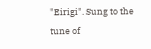"Eirigi". Sung to the tune of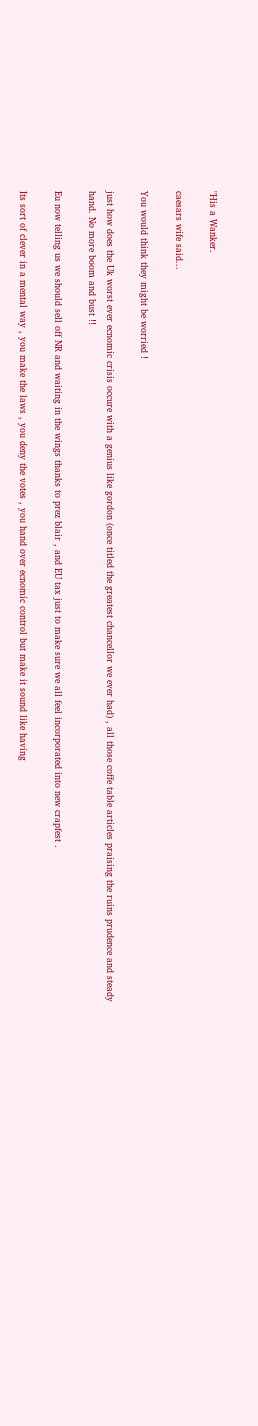"His a Wanker.

caesars wife said...

You would think they might be worried !

just how does the Uk worst ever ecnomic crisis occure with a genius like gordon (once titled the greatest chancellor we ever had) , all those coffe table articles praising the ruins prudence and steady hand. No more boom and bust !!

Eu now telling us we should sell off NR and waiting in the wings thanks to prez blair , and EU tax just to make sure we all feel incorporated into new crapfest .

Its sort of clever in a mental way , you make the laws , you deny the votes , you hand over ecnomic control but make it sound like having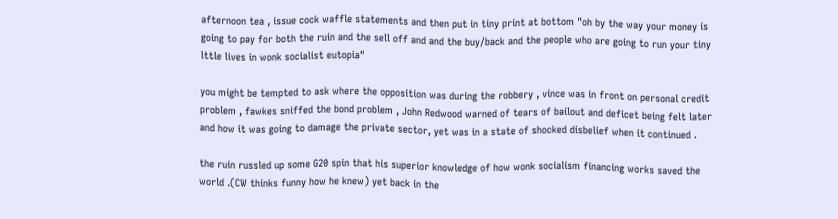afternoon tea , issue cock waffle statements and then put in tiny print at bottom "oh by the way your money is going to pay for both the ruin and the sell off and and the buy/back and the people who are going to run your tiny lttle lives in wonk socialist eutopia"

you might be tempted to ask where the opposition was during the robbery , vince was in front on personal credit problem , fawkes sniffed the bond problem , John Redwood warned of tears of bailout and deficet being felt later and how it was going to damage the private sector, yet was in a state of shocked disbelief when it continued .

the ruin russled up some G20 spin that his superior knowledge of how wonk socialism financing works saved the world .(CW thinks funny how he knew) yet back in the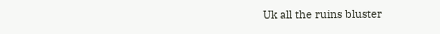Uk all the ruins bluster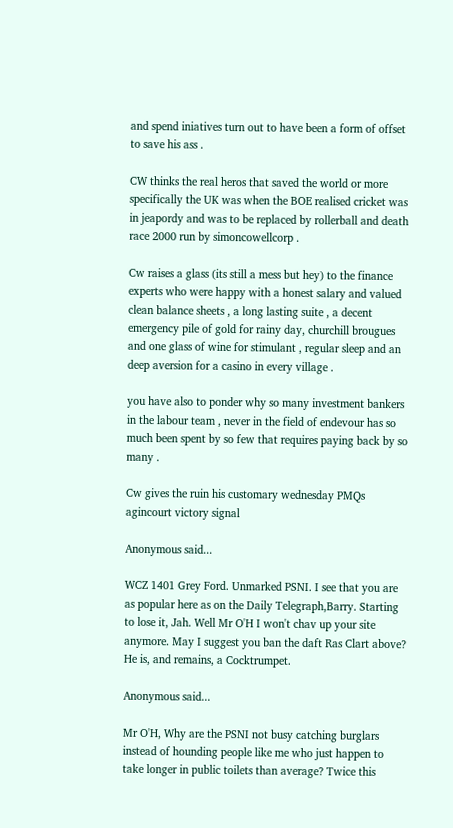and spend iniatives turn out to have been a form of offset to save his ass .

CW thinks the real heros that saved the world or more specifically the UK was when the BOE realised cricket was in jeapordy and was to be replaced by rollerball and death race 2000 run by simoncowellcorp .

Cw raises a glass (its still a mess but hey) to the finance experts who were happy with a honest salary and valued clean balance sheets , a long lasting suite , a decent emergency pile of gold for rainy day, churchill brougues and one glass of wine for stimulant , regular sleep and an deep aversion for a casino in every village .

you have also to ponder why so many investment bankers in the labour team , never in the field of endevour has so much been spent by so few that requires paying back by so many .

Cw gives the ruin his customary wednesday PMQs agincourt victory signal

Anonymous said...

WCZ 1401 Grey Ford. Unmarked PSNI. I see that you are as popular here as on the Daily Telegraph,Barry. Starting to lose it, Jah. Well Mr O'H I won't chav up your site anymore. May I suggest you ban the daft Ras Clart above? He is, and remains, a Cocktrumpet.

Anonymous said...

Mr O'H, Why are the PSNI not busy catching burglars instead of hounding people like me who just happen to take longer in public toilets than average? Twice this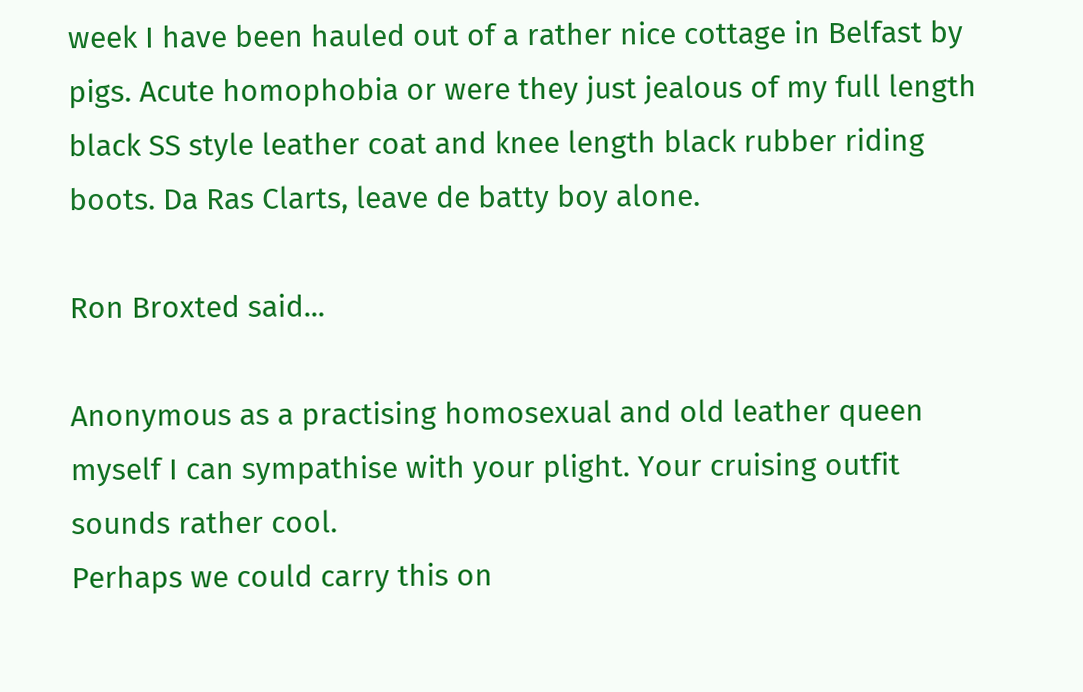week I have been hauled out of a rather nice cottage in Belfast by pigs. Acute homophobia or were they just jealous of my full length black SS style leather coat and knee length black rubber riding boots. Da Ras Clarts, leave de batty boy alone.

Ron Broxted said...

Anonymous as a practising homosexual and old leather queen myself I can sympathise with your plight. Your cruising outfit sounds rather cool.
Perhaps we could carry this on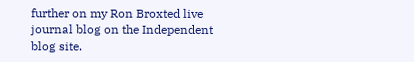further on my Ron Broxted live journal blog on the Independent blog site.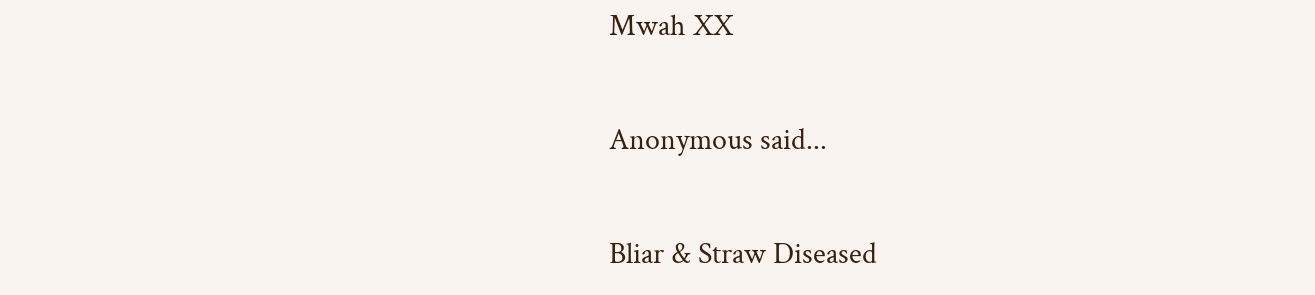Mwah XX

Anonymous said...

Bliar & Straw Diseased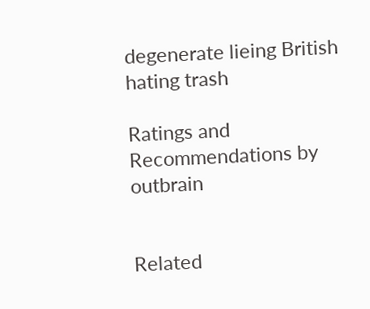degenerate lieing British hating trash

Ratings and Recommendations by outbrain


Related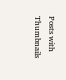Posts with Thumbnails